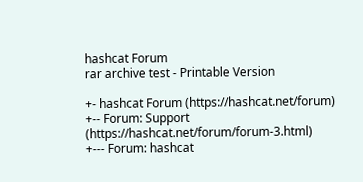hashcat Forum
rar archive test - Printable Version

+- hashcat Forum (https://hashcat.net/forum)
+-- Forum: Support (https://hashcat.net/forum/forum-3.html)
+--- Forum: hashcat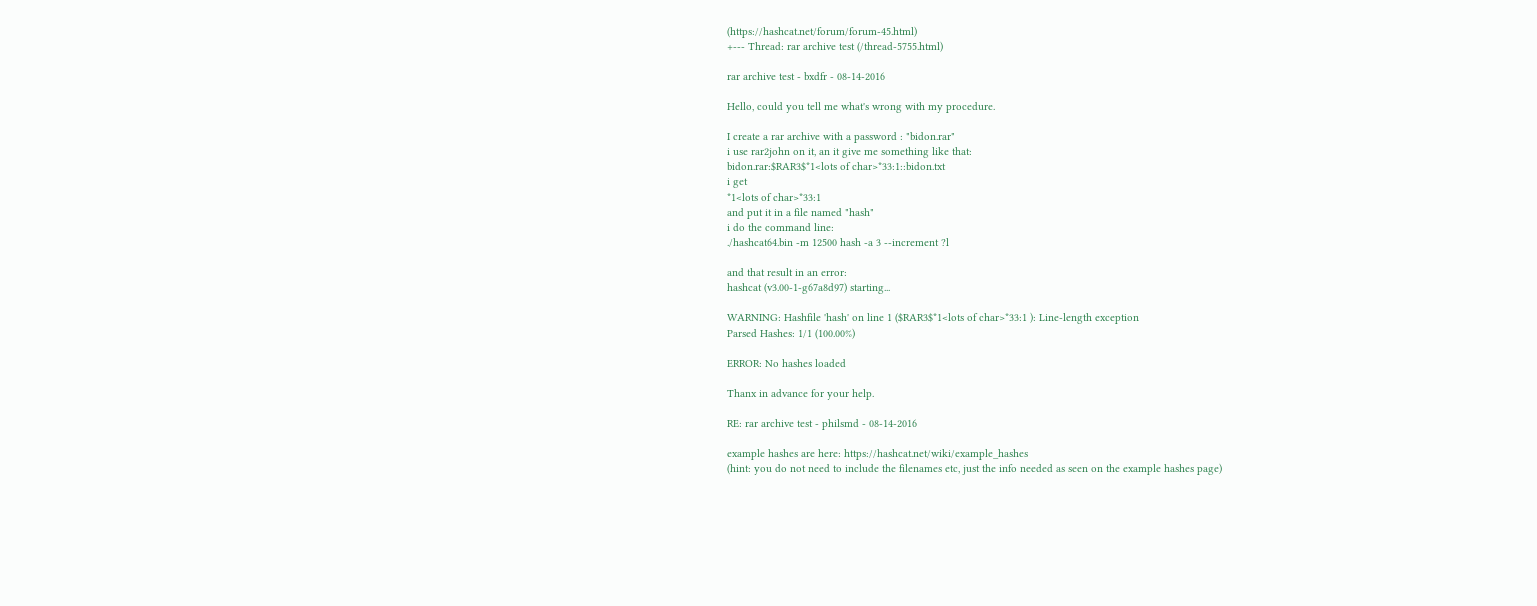(https://hashcat.net/forum/forum-45.html)
+--- Thread: rar archive test (/thread-5755.html)

rar archive test - bxdfr - 08-14-2016

Hello, could you tell me what's wrong with my procedure.

I create a rar archive with a password : "bidon.rar"
i use rar2john on it, an it give me something like that:
bidon.rar:$RAR3$*1<lots of char>*33:1::bidon.txt
i get
*1<lots of char>*33:1
and put it in a file named "hash"
i do the command line:
./hashcat64.bin -m 12500 hash -a 3 --increment ?l

and that result in an error:
hashcat (v3.00-1-g67a8d97) starting...

WARNING: Hashfile 'hash' on line 1 ($RAR3$*1<lots of char>*33:1 ): Line-length exception
Parsed Hashes: 1/1 (100.00%)

ERROR: No hashes loaded

Thanx in advance for your help.

RE: rar archive test - philsmd - 08-14-2016

example hashes are here: https://hashcat.net/wiki/example_hashes
(hint: you do not need to include the filenames etc, just the info needed as seen on the example hashes page)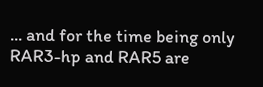... and for the time being only RAR3-hp and RAR5 are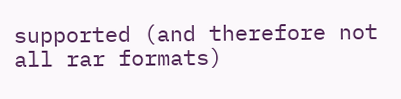supported (and therefore not all rar formats)